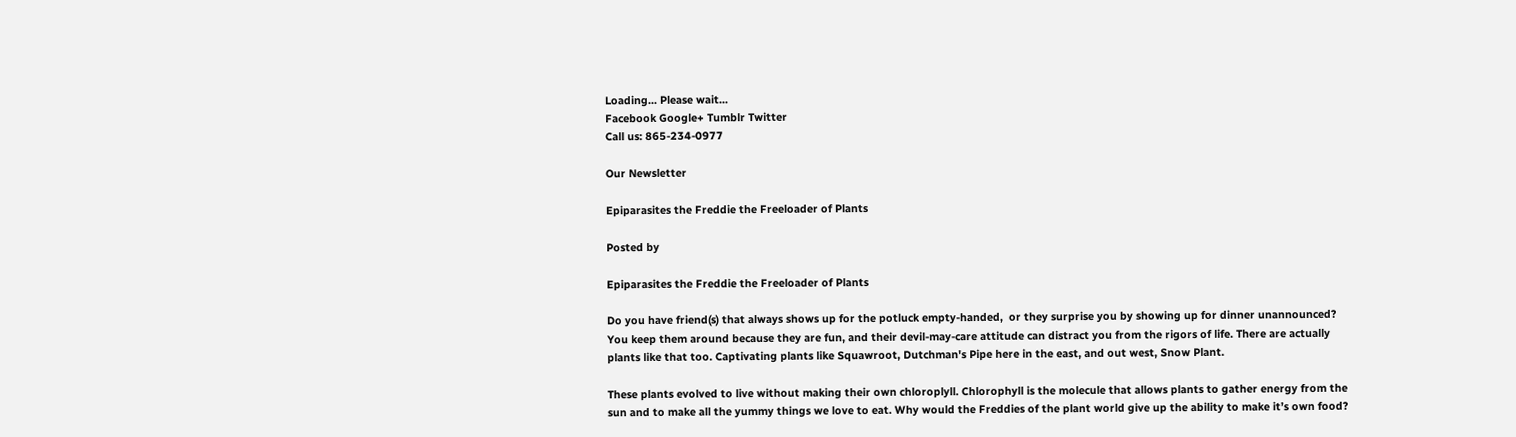Loading... Please wait...
Facebook Google+ Tumblr Twitter
Call us: 865-234-0977

Our Newsletter

Epiparasites the Freddie the Freeloader of Plants

Posted by

Epiparasites the Freddie the Freeloader of Plants

Do you have friend(s) that always shows up for the potluck empty-handed,  or they surprise you by showing up for dinner unannounced? You keep them around because they are fun, and their devil-may-care attitude can distract you from the rigors of life. There are actually plants like that too. Captivating plants like Squawroot, Dutchman's Pipe here in the east, and out west, Snow Plant.

These plants evolved to live without making their own chloroplyll. Chlorophyll is the molecule that allows plants to gather energy from the sun and to make all the yummy things we love to eat. Why would the Freddies of the plant world give up the ability to make it’s own food?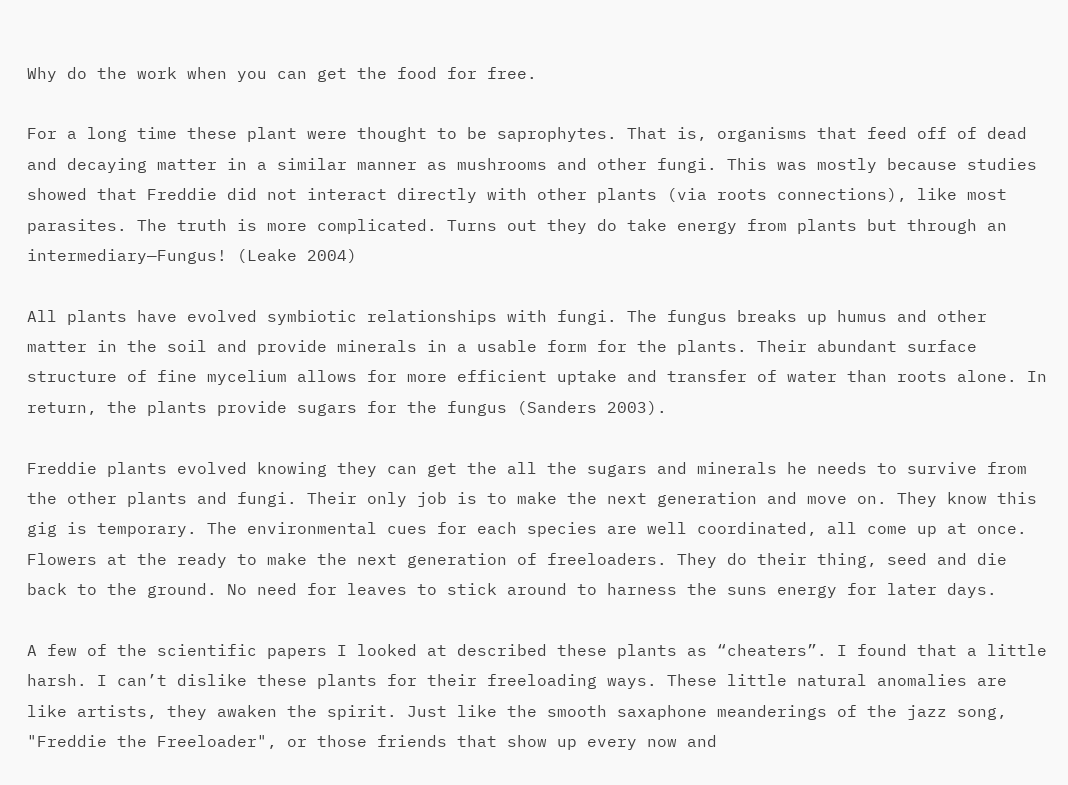Why do the work when you can get the food for free.

For a long time these plant were thought to be saprophytes. That is, organisms that feed off of dead and decaying matter in a similar manner as mushrooms and other fungi. This was mostly because studies showed that Freddie did not interact directly with other plants (via roots connections), like most parasites. The truth is more complicated. Turns out they do take energy from plants but through an intermediary—Fungus! (Leake 2004)

All plants have evolved symbiotic relationships with fungi. The fungus breaks up humus and other matter in the soil and provide minerals in a usable form for the plants. Their abundant surface structure of fine mycelium allows for more efficient uptake and transfer of water than roots alone. In return, the plants provide sugars for the fungus (Sanders 2003).

Freddie plants evolved knowing they can get the all the sugars and minerals he needs to survive from the other plants and fungi. Their only job is to make the next generation and move on. They know this gig is temporary. The environmental cues for each species are well coordinated, all come up at once. Flowers at the ready to make the next generation of freeloaders. They do their thing, seed and die back to the ground. No need for leaves to stick around to harness the suns energy for later days.

A few of the scientific papers I looked at described these plants as “cheaters”. I found that a little harsh. I can’t dislike these plants for their freeloading ways. These little natural anomalies are like artists, they awaken the spirit. Just like the smooth saxaphone meanderings of the jazz song, "Freddie the Freeloader", or those friends that show up every now and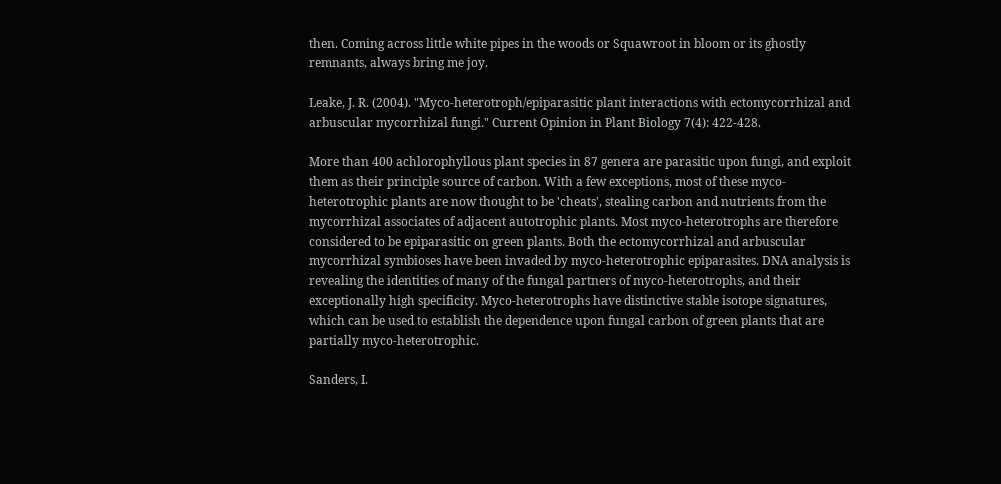then. Coming across little white pipes in the woods or Squawroot in bloom or its ghostly remnants, always bring me joy.

Leake, J. R. (2004). "Myco-heterotroph/epiparasitic plant interactions with ectomycorrhizal and arbuscular mycorrhizal fungi." Current Opinion in Plant Biology 7(4): 422-428.

More than 400 achlorophyllous plant species in 87 genera are parasitic upon fungi, and exploit them as their principle source of carbon. With a few exceptions, most of these myco-heterotrophic plants are now thought to be 'cheats', stealing carbon and nutrients from the mycorrhizal associates of adjacent autotrophic plants. Most myco-heterotrophs are therefore considered to be epiparasitic on green plants. Both the ectomycorrhizal and arbuscular mycorrhizal symbioses have been invaded by myco-heterotrophic epiparasites. DNA analysis is revealing the identities of many of the fungal partners of myco-heterotrophs, and their exceptionally high specificity. Myco-heterotrophs have distinctive stable isotope signatures, which can be used to establish the dependence upon fungal carbon of green plants that are partially myco-heterotrophic.

Sanders, I.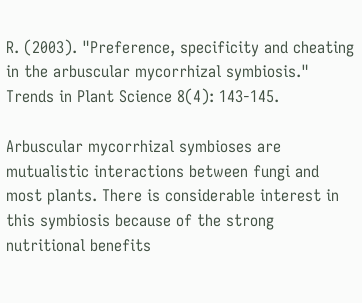R. (2003). "Preference, specificity and cheating in the arbuscular mycorrhizal symbiosis." Trends in Plant Science 8(4): 143-145.

Arbuscular mycorrhizal symbioses are mutualistic interactions between fungi and most plants. There is considerable interest in this symbiosis because of the strong nutritional benefits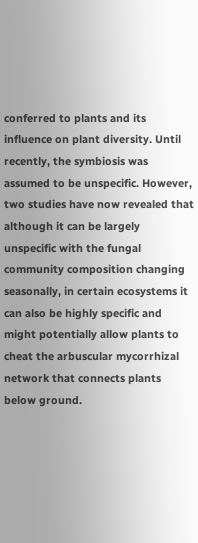conferred to plants and its influence on plant diversity. Until recently, the symbiosis was assumed to be unspecific. However, two studies have now revealed that although it can be largely unspecific with the fungal community composition changing seasonally, in certain ecosystems it can also be highly specific and might potentially allow plants to cheat the arbuscular mycorrhizal network that connects plants below ground.